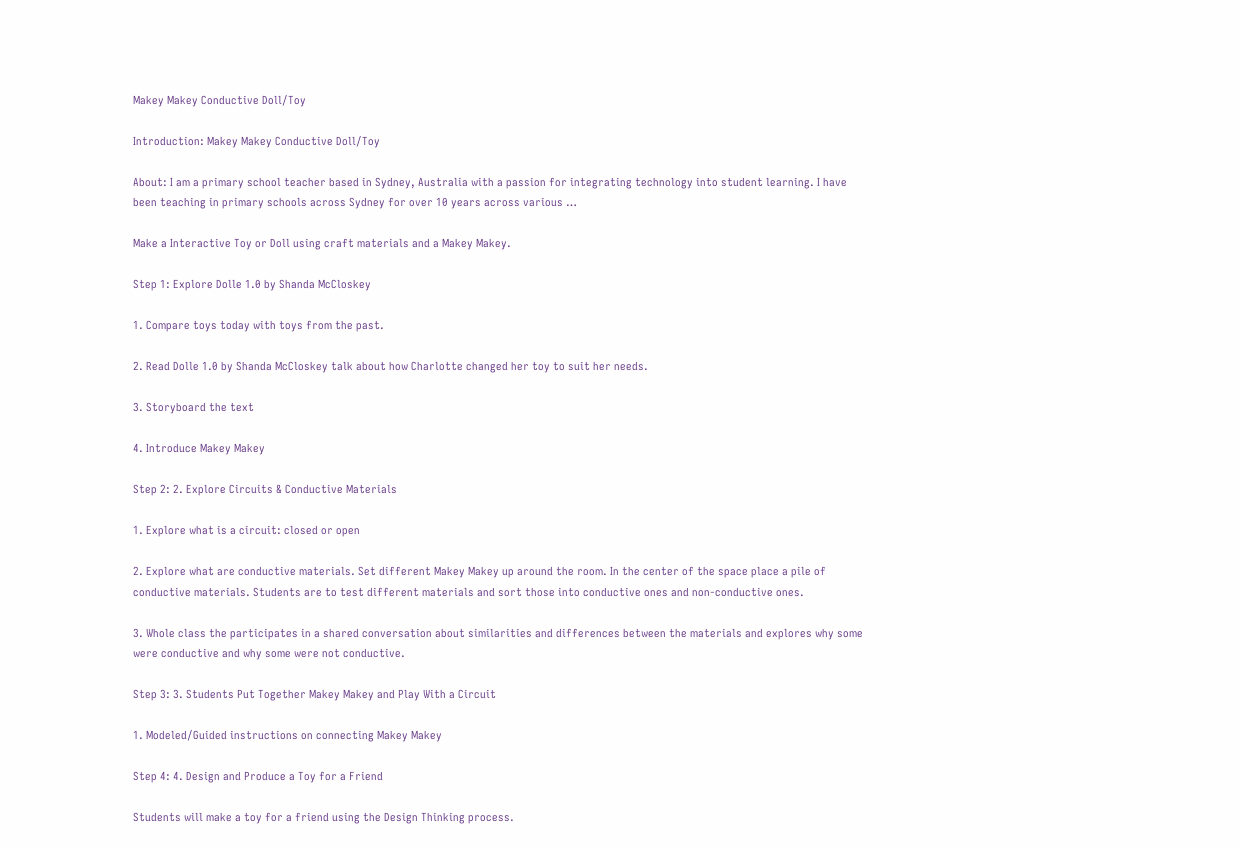Makey Makey Conductive Doll/Toy

Introduction: Makey Makey Conductive Doll/Toy

About: I am a primary school teacher based in Sydney, Australia with a passion for integrating technology into student learning. I have been teaching in primary schools across Sydney for over 10 years across various …

Make a Interactive Toy or Doll using craft materials and a Makey Makey.

Step 1: Explore Dolle 1.0 by Shanda McCloskey

1. Compare toys today with toys from the past.

2. Read Dolle 1.0 by Shanda McCloskey talk about how Charlotte changed her toy to suit her needs.

3. Storyboard the text

4. Introduce Makey Makey

Step 2: 2. Explore Circuits & Conductive Materials

1. Explore what is a circuit: closed or open

2. Explore what are conductive materials. Set different Makey Makey up around the room. In the center of the space place a pile of conductive materials. Students are to test different materials and sort those into conductive ones and non-conductive ones.

3. Whole class the participates in a shared conversation about similarities and differences between the materials and explores why some were conductive and why some were not conductive.

Step 3: 3. Students Put Together Makey Makey and Play With a Circuit

1. Modeled/Guided instructions on connecting Makey Makey

Step 4: 4. Design and Produce a Toy for a Friend

Students will make a toy for a friend using the Design Thinking process.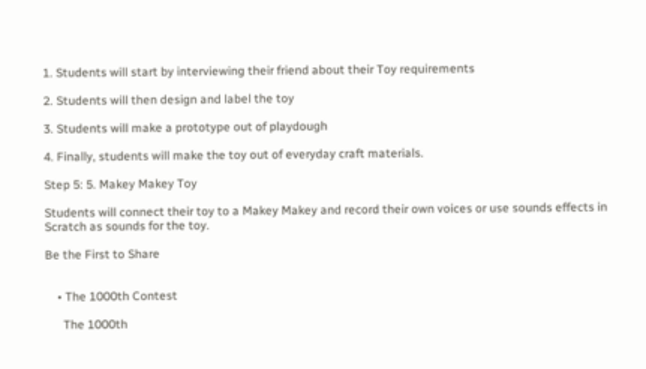1. Students will start by interviewing their friend about their Toy requirements

2. Students will then design and label the toy

3. Students will make a prototype out of playdough

4. Finally, students will make the toy out of everyday craft materials.

Step 5: 5. Makey Makey Toy

Students will connect their toy to a Makey Makey and record their own voices or use sounds effects in Scratch as sounds for the toy.

Be the First to Share


    • The 1000th Contest

      The 1000th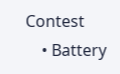Contest
    • Battery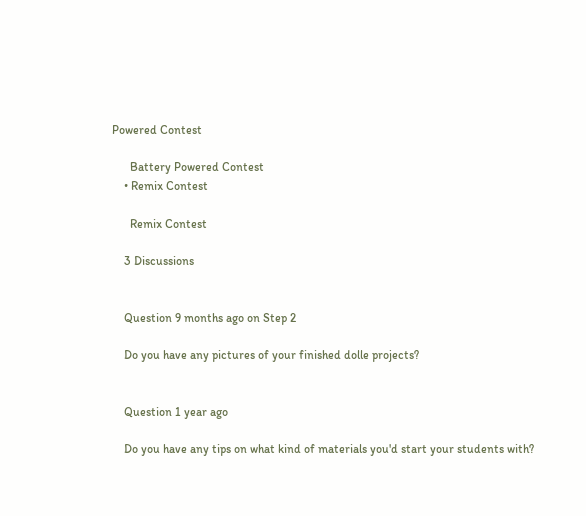Powered Contest

      Battery Powered Contest
    • Remix Contest

      Remix Contest

    3 Discussions


    Question 9 months ago on Step 2

    Do you have any pictures of your finished dolle projects?


    Question 1 year ago

    Do you have any tips on what kind of materials you'd start your students with?